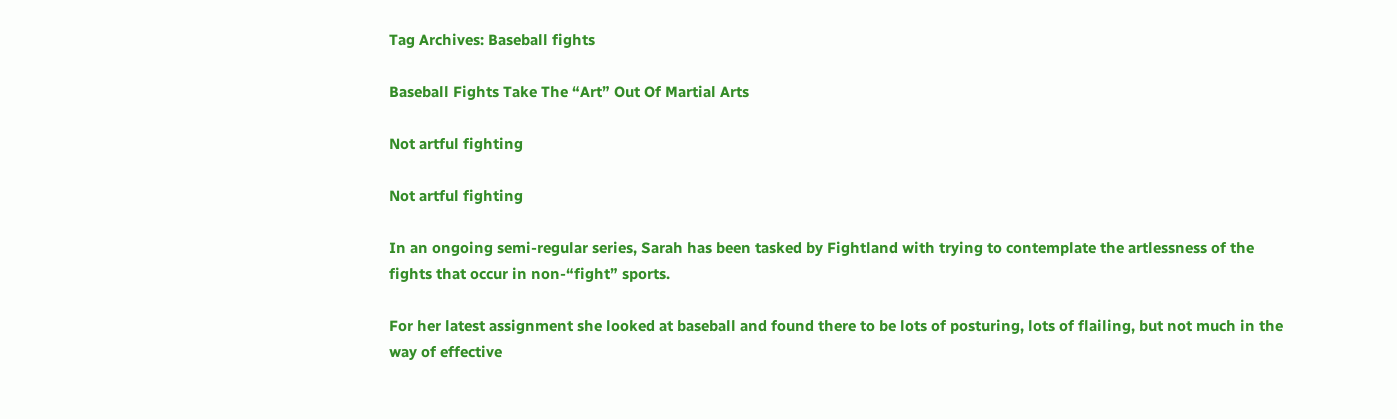Tag Archives: Baseball fights

Baseball Fights Take The “Art” Out Of Martial Arts

Not artful fighting

Not artful fighting

In an ongoing semi-regular series, Sarah has been tasked by Fightland with trying to contemplate the artlessness of the fights that occur in non-“fight” sports.

For her latest assignment she looked at baseball and found there to be lots of posturing, lots of flailing, but not much in the way of effective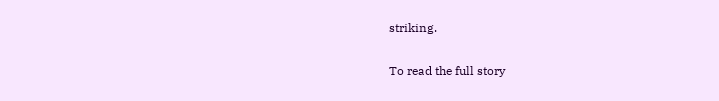striking.

To read the full story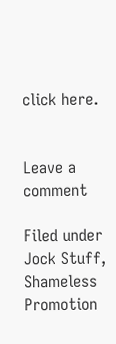click here.


Leave a comment

Filed under Jock Stuff, Shameless Promotion